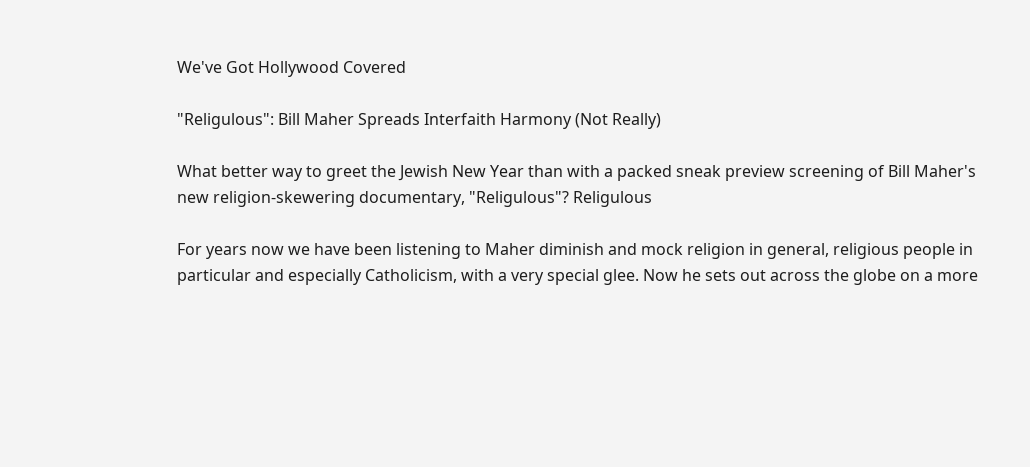We've Got Hollywood Covered

"Religulous": Bill Maher Spreads Interfaith Harmony (Not Really)

What better way to greet the Jewish New Year than with a packed sneak preview screening of Bill Maher's new religion-skewering documentary, "Religulous"? Religulous

For years now we have been listening to Maher diminish and mock religion in general, religious people in particular and especially Catholicism, with a very special glee. Now he sets out across the globe on a more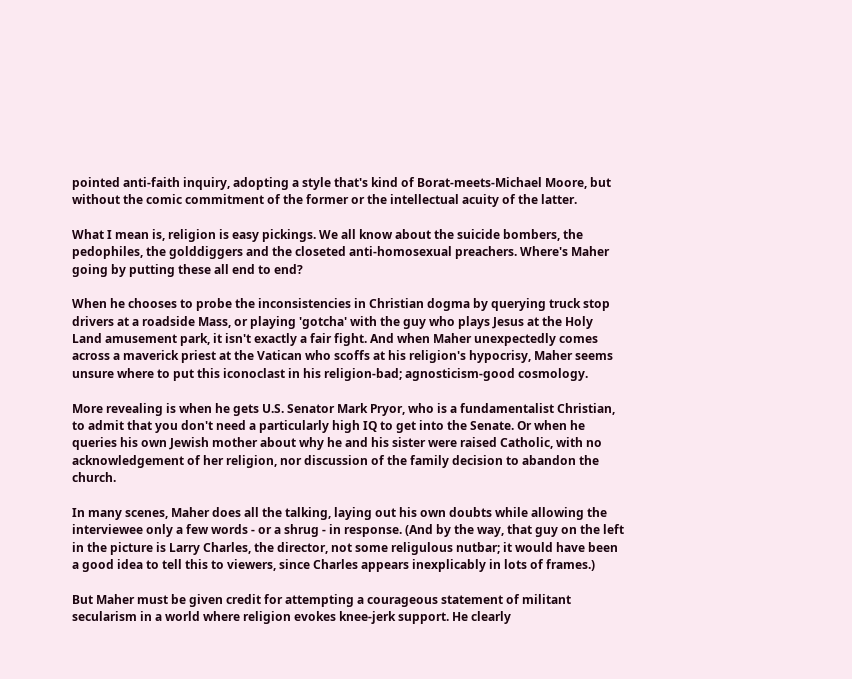pointed anti-faith inquiry, adopting a style that's kind of Borat-meets-Michael Moore, but without the comic commitment of the former or the intellectual acuity of the latter.

What I mean is, religion is easy pickings. We all know about the suicide bombers, the pedophiles, the golddiggers and the closeted anti-homosexual preachers. Where's Maher going by putting these all end to end?

When he chooses to probe the inconsistencies in Christian dogma by querying truck stop drivers at a roadside Mass, or playing 'gotcha' with the guy who plays Jesus at the Holy Land amusement park, it isn't exactly a fair fight. And when Maher unexpectedly comes across a maverick priest at the Vatican who scoffs at his religion's hypocrisy, Maher seems unsure where to put this iconoclast in his religion-bad; agnosticism-good cosmology.

More revealing is when he gets U.S. Senator Mark Pryor, who is a fundamentalist Christian, to admit that you don't need a particularly high IQ to get into the Senate. Or when he queries his own Jewish mother about why he and his sister were raised Catholic, with no acknowledgement of her religion, nor discussion of the family decision to abandon the church.

In many scenes, Maher does all the talking, laying out his own doubts while allowing the interviewee only a few words - or a shrug - in response. (And by the way, that guy on the left in the picture is Larry Charles, the director, not some religulous nutbar; it would have been a good idea to tell this to viewers, since Charles appears inexplicably in lots of frames.)

But Maher must be given credit for attempting a courageous statement of militant secularism in a world where religion evokes knee-jerk support. He clearly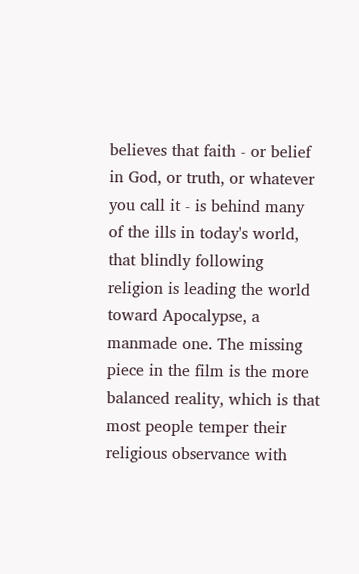believes that faith - or belief in God, or truth, or whatever you call it - is behind many of the ills in today's world, that blindly following religion is leading the world toward Apocalypse, a manmade one. The missing piece in the film is the more balanced reality, which is that most people temper their religious observance with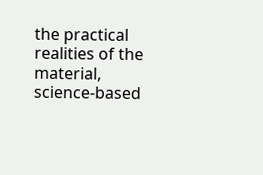the practical realities of the material, science-based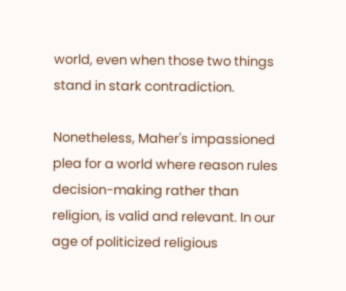world, even when those two things stand in stark contradiction.

Nonetheless, Maher's impassioned plea for a world where reason rules decision-making rather than religion, is valid and relevant. In our age of politicized religious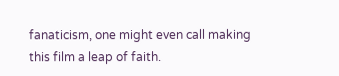fanaticism, one might even call making this film a leap of faith.